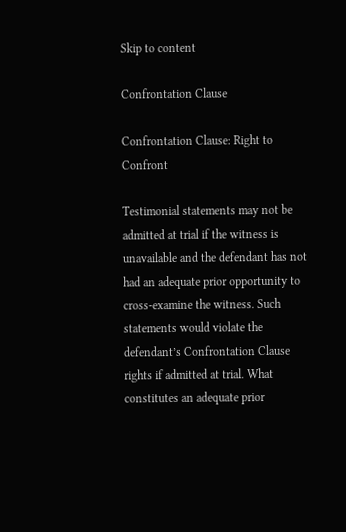Skip to content

Confrontation Clause

Confrontation Clause: Right to Confront

Testimonial statements may not be admitted at trial if the witness is unavailable and the defendant has not had an adequate prior opportunity to cross-examine the witness. Such statements would violate the defendant’s Confrontation Clause rights if admitted at trial. What constitutes an adequate prior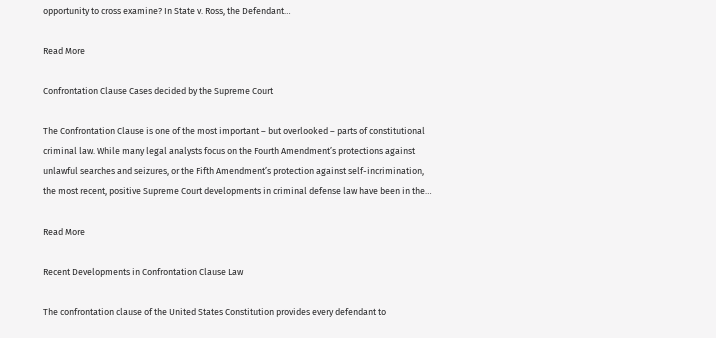opportunity to cross examine? In State v. Ross, the Defendant…

Read More

Confrontation Clause Cases decided by the Supreme Court

The Confrontation Clause is one of the most important – but overlooked – parts of constitutional criminal law. While many legal analysts focus on the Fourth Amendment’s protections against unlawful searches and seizures, or the Fifth Amendment’s protection against self-incrimination, the most recent, positive Supreme Court developments in criminal defense law have been in the…

Read More

Recent Developments in Confrontation Clause Law

The confrontation clause of the United States Constitution provides every defendant to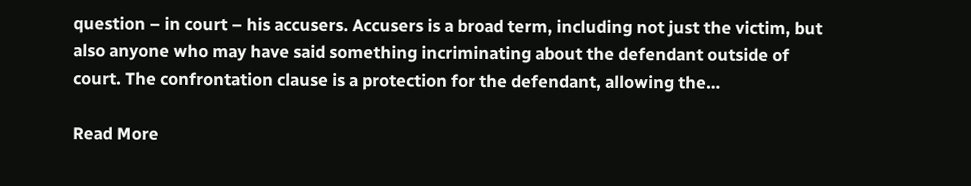question – in court – his accusers. Accusers is a broad term, including not just the victim, but also anyone who may have said something incriminating about the defendant outside of court. The confrontation clause is a protection for the defendant, allowing the…

Read More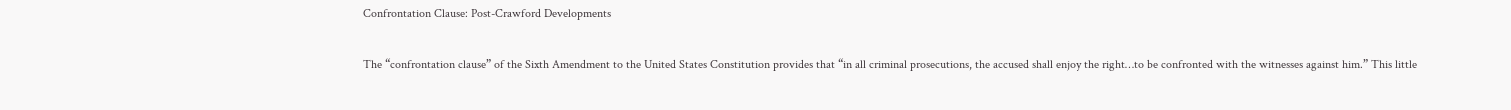Confrontation Clause: Post-Crawford Developments

The “confrontation clause” of the Sixth Amendment to the United States Constitution provides that “in all criminal prosecutions, the accused shall enjoy the right…to be confronted with the witnesses against him.” This little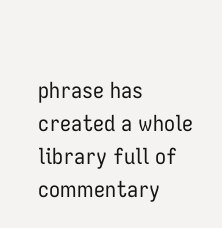phrase has created a whole library full of commentary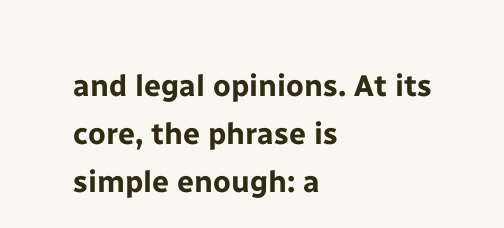and legal opinions. At its core, the phrase is simple enough: a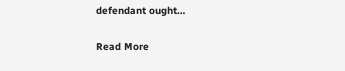defendant ought…

Read More